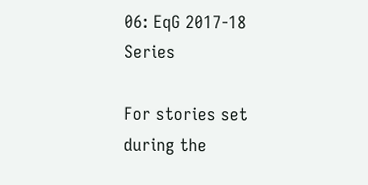06: EqG 2017-18 Series

For stories set during the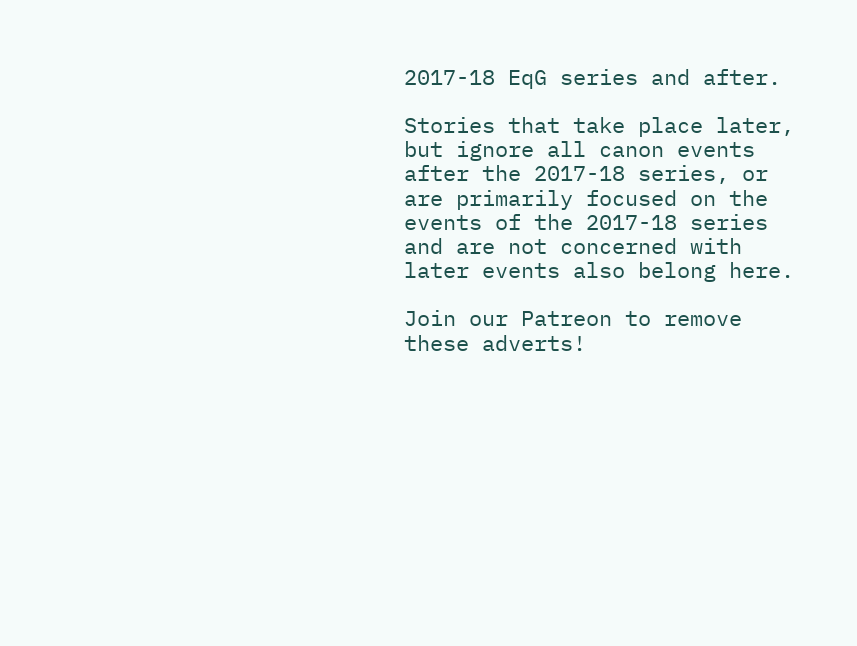2017-18 EqG series and after.

Stories that take place later, but ignore all canon events after the 2017-18 series, or are primarily focused on the events of the 2017-18 series and are not concerned with later events also belong here.

Join our Patreon to remove these adverts!